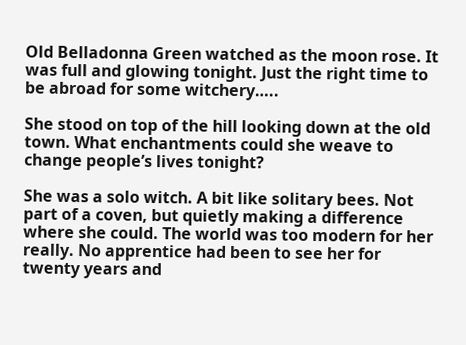Old Belladonna Green watched as the moon rose. It was full and glowing tonight. Just the right time to be abroad for some witchery…..

She stood on top of the hill looking down at the old town. What enchantments could she weave to change people’s lives tonight?

She was a solo witch. A bit like solitary bees. Not part of a coven, but quietly making a difference where she could. The world was too modern for her really. No apprentice had been to see her for twenty years and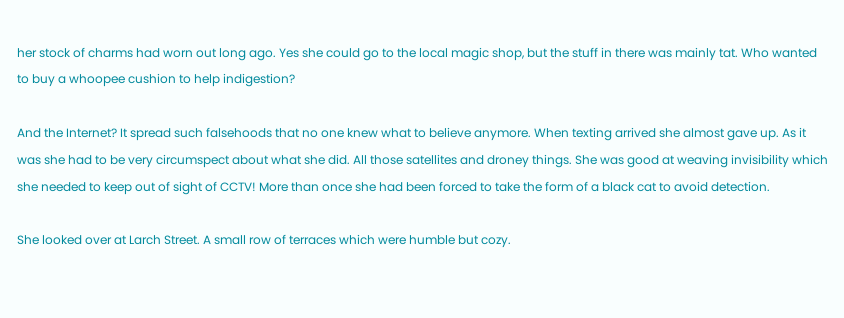her stock of charms had worn out long ago. Yes she could go to the local magic shop, but the stuff in there was mainly tat. Who wanted to buy a whoopee cushion to help indigestion?

And the Internet? It spread such falsehoods that no one knew what to believe anymore. When texting arrived she almost gave up. As it was she had to be very circumspect about what she did. All those satellites and droney things. She was good at weaving invisibility which she needed to keep out of sight of CCTV! More than once she had been forced to take the form of a black cat to avoid detection.

She looked over at Larch Street. A small row of terraces which were humble but cozy.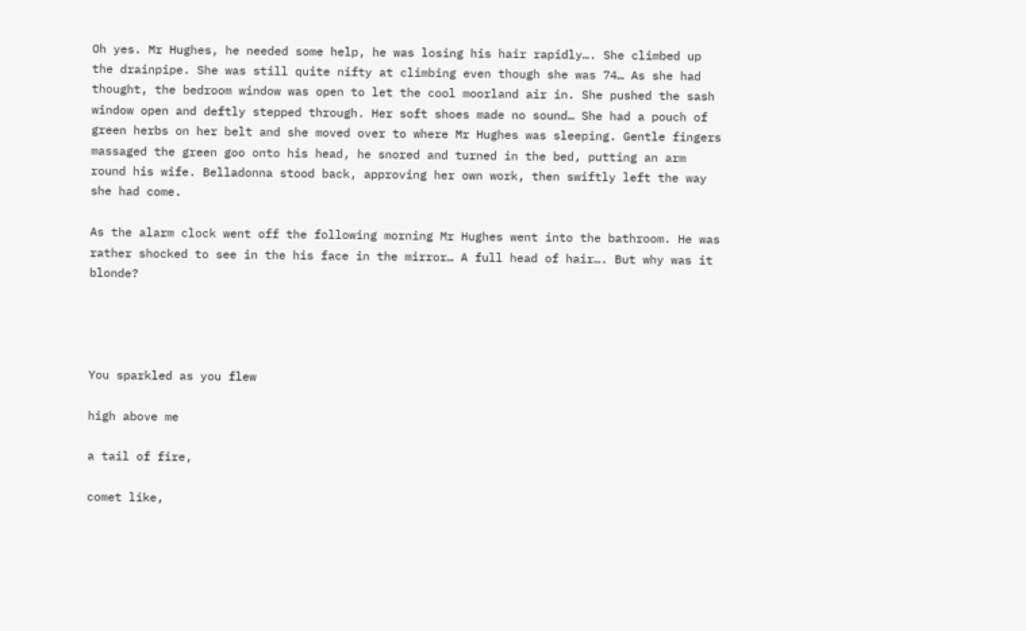Oh yes. Mr Hughes, he needed some help, he was losing his hair rapidly…. She climbed up the drainpipe. She was still quite nifty at climbing even though she was 74… As she had thought, the bedroom window was open to let the cool moorland air in. She pushed the sash window open and deftly stepped through. Her soft shoes made no sound… She had a pouch of green herbs on her belt and she moved over to where Mr Hughes was sleeping. Gentle fingers massaged the green goo onto his head, he snored and turned in the bed, putting an arm round his wife. Belladonna stood back, approving her own work, then swiftly left the way she had come.

As the alarm clock went off the following morning Mr Hughes went into the bathroom. He was rather shocked to see in the his face in the mirror… A full head of hair…. But why was it blonde?




You sparkled as you flew

high above me

a tail of fire,

comet like,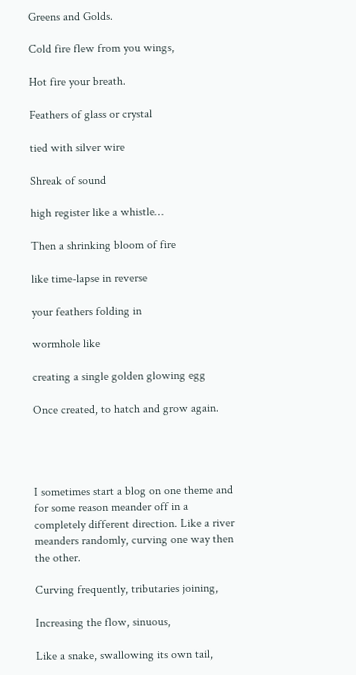Greens and Golds.

Cold fire flew from you wings,

Hot fire your breath.

Feathers of glass or crystal

tied with silver wire

Shreak of sound

high register like a whistle…

Then a shrinking bloom of fire

like time-lapse in reverse

your feathers folding in

wormhole like

creating a single golden glowing egg

Once created, to hatch and grow again.




I sometimes start a blog on one theme and for some reason meander off in a completely different direction. Like a river meanders randomly, curving one way then the other.

Curving frequently, tributaries joining,

Increasing the flow, sinuous,

Like a snake, swallowing its own tail,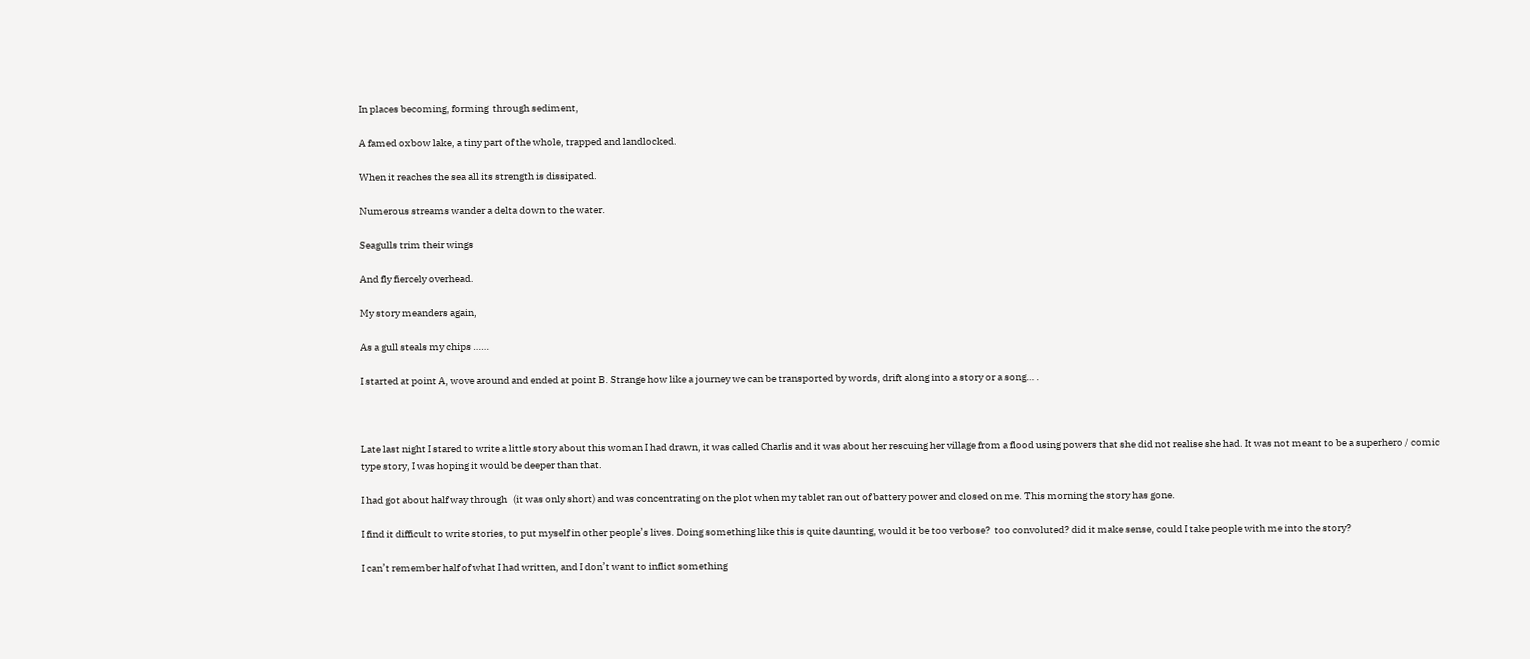In places becoming, forming  through sediment,

A famed oxbow lake, a tiny part of the whole, trapped and landlocked.

When it reaches the sea all its strength is dissipated.

Numerous streams wander a delta down to the water.

Seagulls trim their wings

And fly fiercely overhead.

My story meanders again,

As a gull steals my chips ……

I started at point A, wove around and ended at point B. Strange how like a journey we can be transported by words, drift along into a story or a song… .



Late last night I stared to write a little story about this woman I had drawn, it was called Charlis and it was about her rescuing her village from a flood using powers that she did not realise she had. It was not meant to be a superhero / comic type story, I was hoping it would be deeper than that.

I had got about half way through   (it was only short) and was concentrating on the plot when my tablet ran out of battery power and closed on me. This morning the story has gone.

I find it difficult to write stories, to put myself in other people’s lives. Doing something like this is quite daunting, would it be too verbose?  too convoluted? did it make sense, could I take people with me into the story?

I can’t remember half of what I had written, and I don’t want to inflict something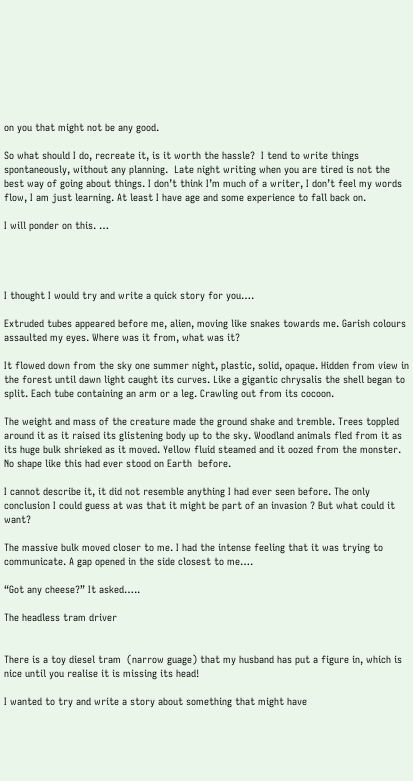on you that might not be any good.

So what should I do, recreate it, is it worth the hassle?  I tend to write things spontaneously, without any planning.  Late night writing when you are tired is not the best way of going about things. I don’t think I’m much of a writer, I don’t feel my words flow, I am just learning. At least I have age and some experience to fall back on.

I will ponder on this. …




I thought I would try and write a quick story for you….

Extruded tubes appeared before me, alien, moving like snakes towards me. Garish colours assaulted my eyes. Where was it from, what was it?

It flowed down from the sky one summer night, plastic, solid, opaque. Hidden from view in the forest until dawn light caught its curves. Like a gigantic chrysalis the shell began to split. Each tube containing an arm or a leg. Crawling out from its cocoon.

The weight and mass of the creature made the ground shake and tremble. Trees toppled around it as it raised its glistening body up to the sky. Woodland animals fled from it as its huge bulk shrieked as it moved. Yellow fluid steamed and it oozed from the monster. No shape like this had ever stood on Earth  before.

I cannot describe it, it did not resemble anything I had ever seen before. The only conclusion I could guess at was that it might be part of an invasion ? But what could it want?

The massive bulk moved closer to me. I had the intense feeling that it was trying to communicate. A gap opened in the side closest to me….

“Got any cheese?” It asked…..

The headless tram driver


There is a toy diesel tram  (narrow guage) that my husband has put a figure in, which is  nice until you realise it is missing its head!

I wanted to try and write a story about something that might have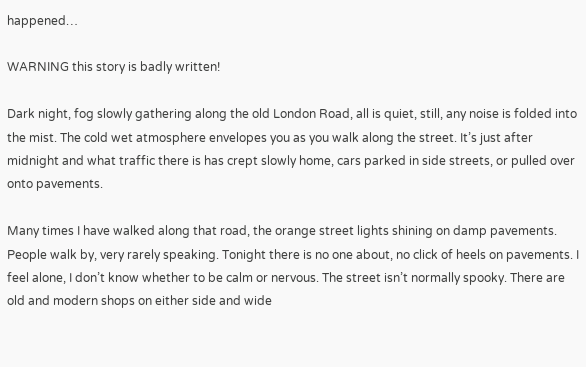happened…

WARNING this story is badly written!

Dark night, fog slowly gathering along the old London Road, all is quiet, still, any noise is folded into the mist. The cold wet atmosphere envelopes you as you walk along the street. It’s just after midnight and what traffic there is has crept slowly home, cars parked in side streets, or pulled over onto pavements.

Many times I have walked along that road, the orange street lights shining on damp pavements. People walk by, very rarely speaking. Tonight there is no one about, no click of heels on pavements. I feel alone, I don’t know whether to be calm or nervous. The street isn’t normally spooky. There are old and modern shops on either side and wide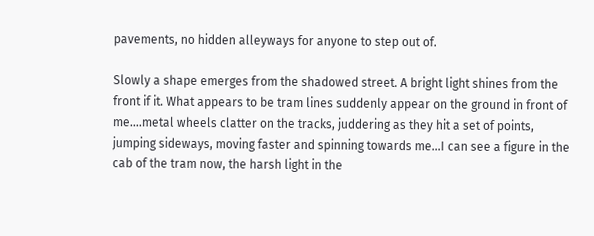pavements, no hidden alleyways for anyone to step out of.

Slowly a shape emerges from the shadowed street. A bright light shines from the front if it. What appears to be tram lines suddenly appear on the ground in front of me….metal wheels clatter on the tracks, juddering as they hit a set of points, jumping sideways, moving faster and spinning towards me…I can see a figure in the cab of the tram now, the harsh light in the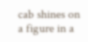cab shines on a figure in a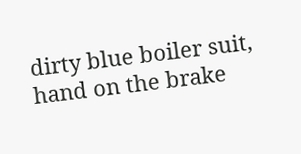dirty blue boiler suit, hand on the brake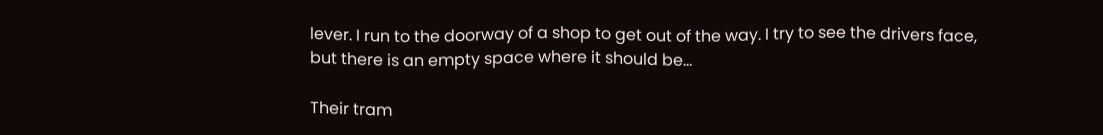lever. I run to the doorway of a shop to get out of the way. I try to see the drivers face, but there is an empty space where it should be…

Their tram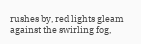rushes by, red lights gleam against the swirling fog,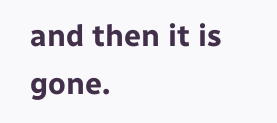and then it is gone.